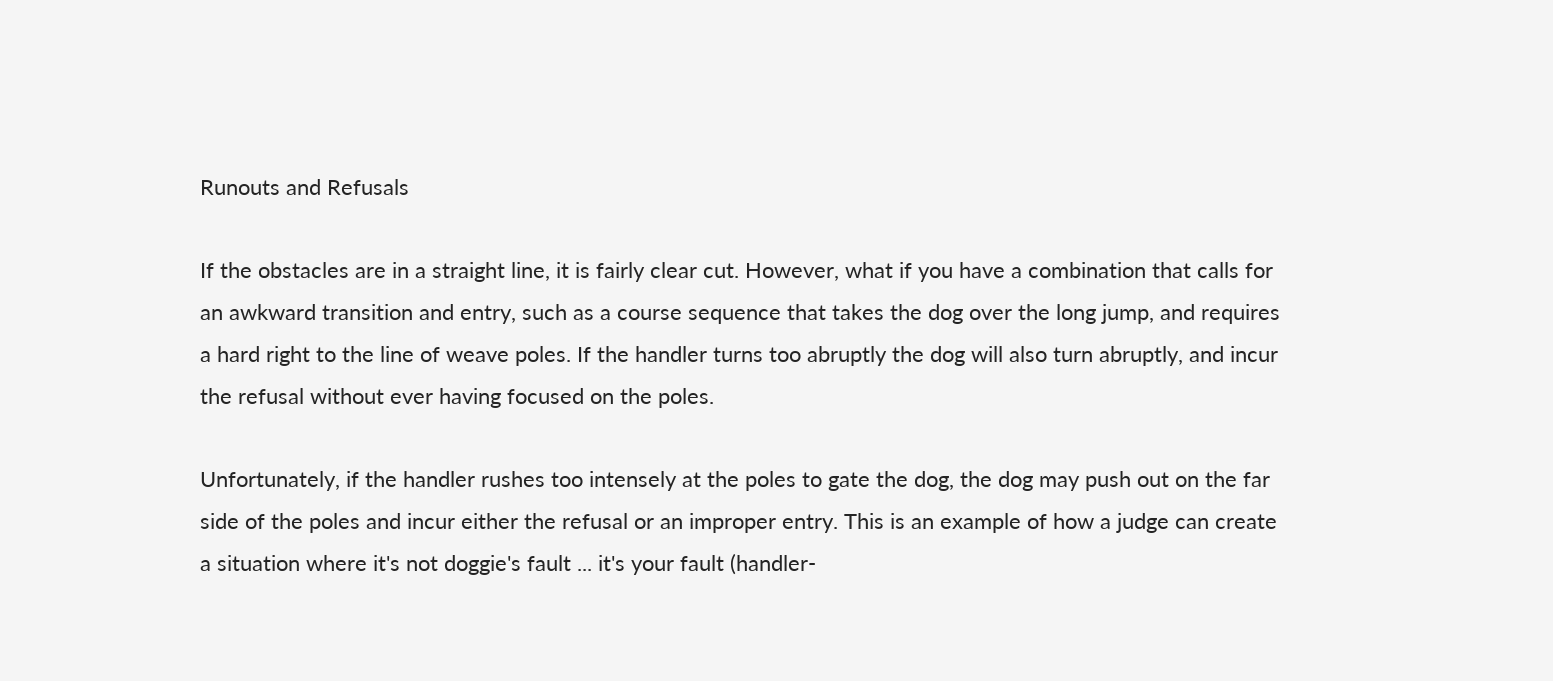Runouts and Refusals

If the obstacles are in a straight line, it is fairly clear cut. However, what if you have a combination that calls for an awkward transition and entry, such as a course sequence that takes the dog over the long jump, and requires a hard right to the line of weave poles. If the handler turns too abruptly the dog will also turn abruptly, and incur the refusal without ever having focused on the poles.

Unfortunately, if the handler rushes too intensely at the poles to gate the dog, the dog may push out on the far side of the poles and incur either the refusal or an improper entry. This is an example of how a judge can create a situation where it's not doggie's fault ... it's your fault (handler-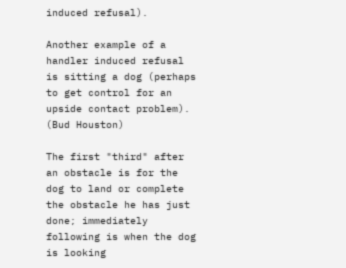induced refusal).

Another example of a handler induced refusal is sitting a dog (perhaps to get control for an upside contact problem). (Bud Houston)

The first "third" after an obstacle is for the dog to land or complete the obstacle he has just done; immediately following is when the dog is looking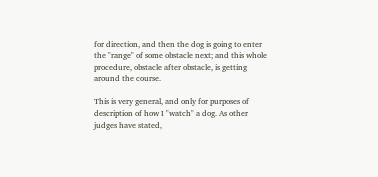for direction, and then the dog is going to enter the "range" of some obstacle next; and this whole procedure, obstacle after obstacle, is getting around the course.

This is very general, and only for purposes of description of how I "watch" a dog. As other judges have stated,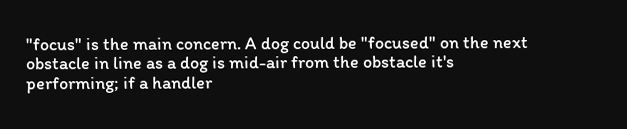"focus" is the main concern. A dog could be "focused" on the next obstacle in line as a dog is mid-air from the obstacle it's performing; if a handler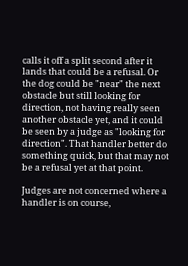calls it off a split second after it lands that could be a refusal. Or the dog could be "near" the next obstacle but still looking for direction, not having really seen another obstacle yet, and it could be seen by a judge as "looking for direction". That handler better do something quick, but that may not be a refusal yet at that point.

Judges are not concerned where a handler is on course,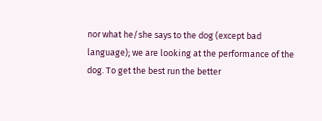nor what he/she says to the dog (except bad language); we are looking at the performance of the dog. To get the best run the better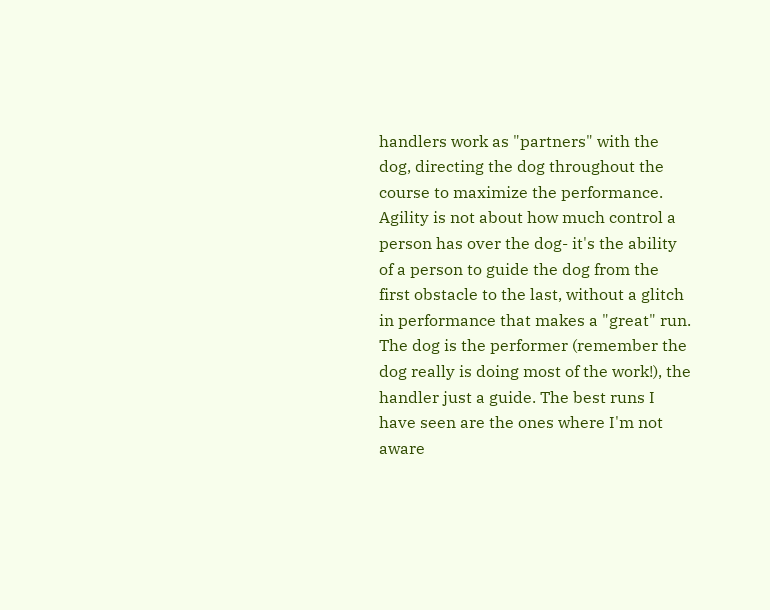handlers work as "partners" with the dog, directing the dog throughout the course to maximize the performance. Agility is not about how much control a person has over the dog- it's the ability of a person to guide the dog from the first obstacle to the last, without a glitch in performance that makes a "great" run. The dog is the performer (remember the dog really is doing most of the work!), the handler just a guide. The best runs I have seen are the ones where I'm not aware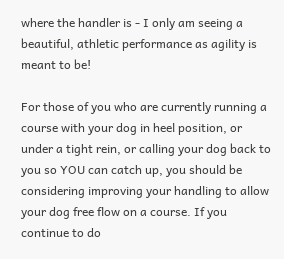where the handler is - I only am seeing a beautiful, athletic performance as agility is meant to be!

For those of you who are currently running a course with your dog in heel position, or under a tight rein, or calling your dog back to you so YOU can catch up, you should be considering improving your handling to allow your dog free flow on a course. If you continue to do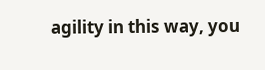agility in this way, you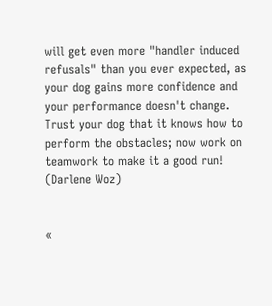will get even more "handler induced refusals" than you ever expected, as your dog gains more confidence and your performance doesn't change. Trust your dog that it knows how to perform the obstacles; now work on teamwork to make it a good run!
(Darlene Woz)


«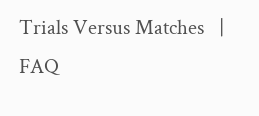Trials Versus Matches   |  FAQ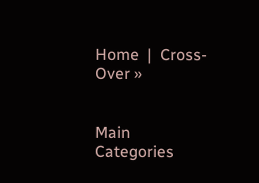Home  |  Cross-Over »


Main Categories